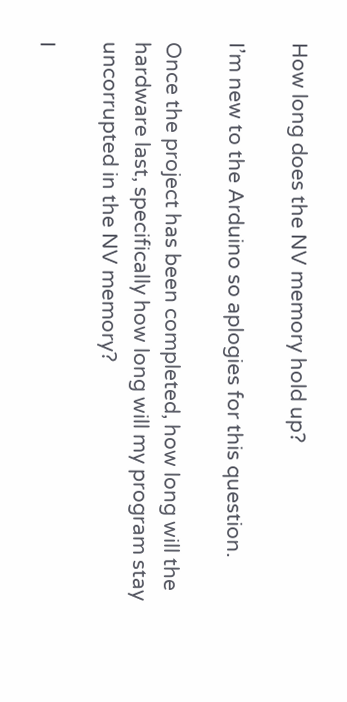How long does the NV memory hold up?

I’m new to the Arduino so aplogies for this question.

Once the project has been completed, how long will the hardware last, specifically how long will my program stay uncorrupted in the NV memory?

I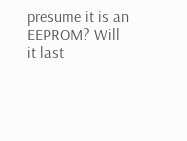presume it is an EEPROM? Will it last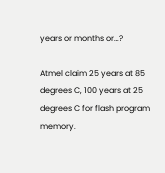years or months or…?

Atmel claim 25 years at 85 degrees C, 100 years at 25 degrees C for flash program memory.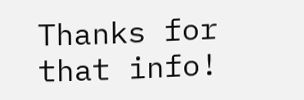Thanks for that info!